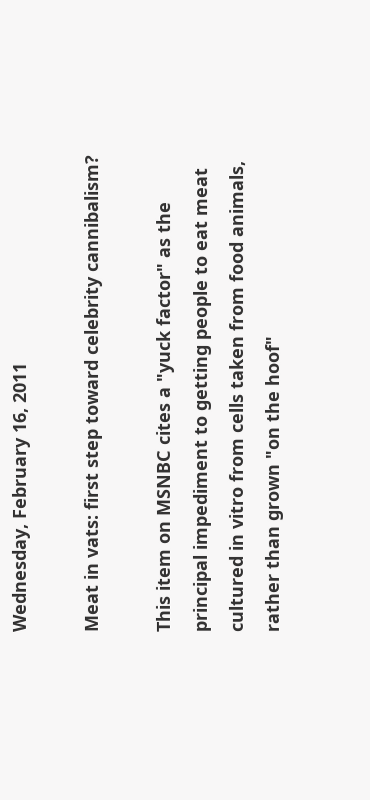Wednesday, February 16, 2011

Meat in vats: first step toward celebrity cannibalism?

This item on MSNBC cites a "yuck factor" as the principal impediment to getting people to eat meat cultured in vitro from cells taken from food animals, rather than grown "on the hoof"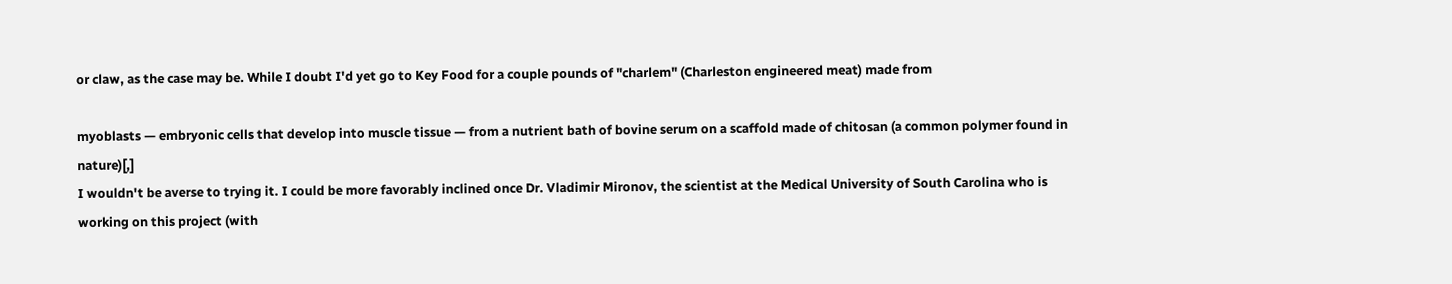or claw, as the case may be. While I doubt I'd yet go to Key Food for a couple pounds of "charlem" (Charleston engineered meat) made from

myoblasts — embryonic cells that develop into muscle tissue — from a nutrient bath of bovine serum on a scaffold made of chitosan (a common polymer found in nature)[,]
I wouldn't be averse to trying it. I could be more favorably inclined once Dr. Vladimir Mironov, the scientist at the Medical University of South Carolina who is working on this project (with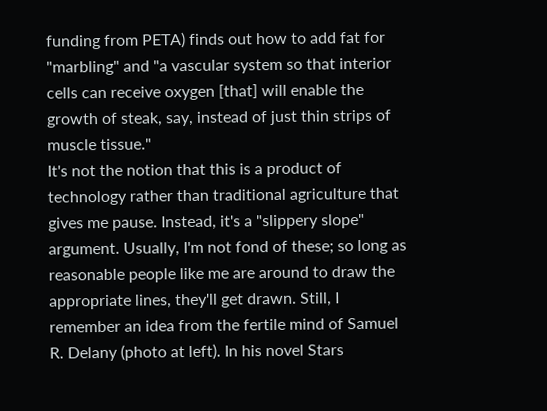funding from PETA) finds out how to add fat for "marbling" and "a vascular system so that interior cells can receive oxygen [that] will enable the growth of steak, say, instead of just thin strips of muscle tissue."
It's not the notion that this is a product of technology rather than traditional agriculture that gives me pause. Instead, it's a "slippery slope" argument. Usually, I'm not fond of these; so long as reasonable people like me are around to draw the appropriate lines, they'll get drawn. Still, I remember an idea from the fertile mind of Samuel R. Delany (photo at left). In his novel Stars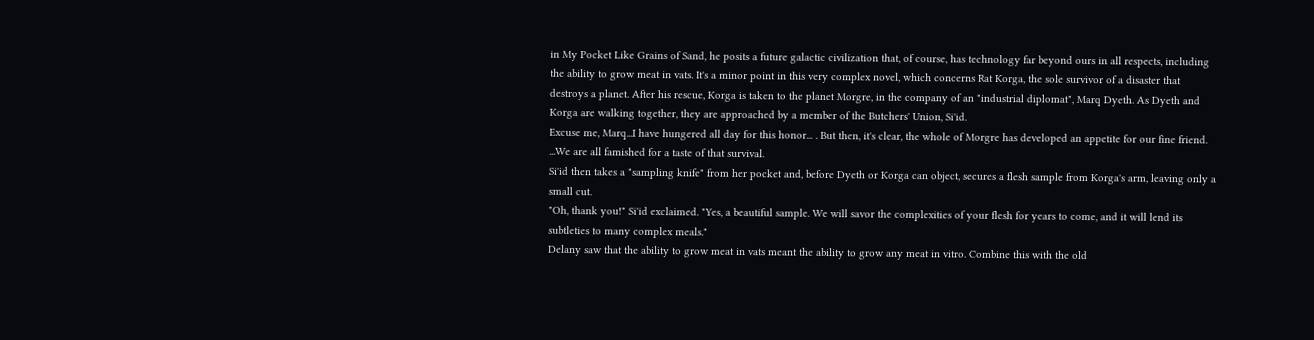in My Pocket Like Grains of Sand, he posits a future galactic civilization that, of course, has technology far beyond ours in all respects, including the ability to grow meat in vats. It's a minor point in this very complex novel, which concerns Rat Korga, the sole survivor of a disaster that destroys a planet. After his rescue, Korga is taken to the planet Morgre, in the company of an "industrial diplomat", Marq Dyeth. As Dyeth and Korga are walking together, they are approached by a member of the Butchers' Union, Si'id.
Excuse me, Marq...I have hungered all day for this honor... . But then, it's clear, the whole of Morgre has developed an appetite for our fine friend. ...We are all famished for a taste of that survival.
Si'id then takes a "sampling knife" from her pocket and, before Dyeth or Korga can object, secures a flesh sample from Korga's arm, leaving only a small cut.
"Oh, thank you!" Si'id exclaimed. "Yes, a beautiful sample. We will savor the complexities of your flesh for years to come, and it will lend its subtleties to many complex meals."
Delany saw that the ability to grow meat in vats meant the ability to grow any meat in vitro. Combine this with the old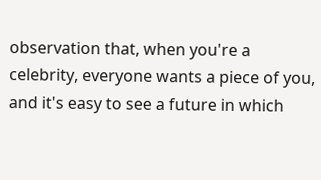observation that, when you're a celebrity, everyone wants a piece of you, and it's easy to see a future in which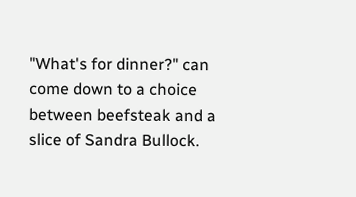"What's for dinner?" can come down to a choice between beefsteak and a slice of Sandra Bullock.